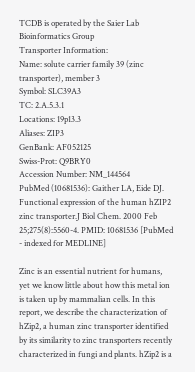TCDB is operated by the Saier Lab Bioinformatics Group
Transporter Information:
Name: solute carrier family 39 (zinc transporter), member 3
Symbol: SLC39A3
TC: 2.A.5.3.1
Locations: 19p13.3
Aliases: ZIP3
GenBank: AF052125
Swiss-Prot: Q9BRY0
Accession Number: NM_144564
PubMed (10681536): Gaither LA, Eide DJ. Functional expression of the human hZIP2 zinc transporter.J Biol Chem. 2000 Feb 25;275(8):5560-4. PMID: 10681536 [PubMed - indexed for MEDLINE]

Zinc is an essential nutrient for humans, yet we know little about how this metal ion is taken up by mammalian cells. In this report, we describe the characterization of hZip2, a human zinc transporter identified by its similarity to zinc transporters recently characterized in fungi and plants. hZip2 is a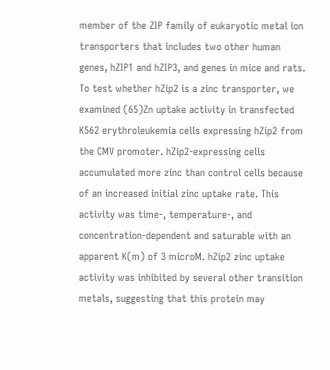member of the ZIP family of eukaryotic metal ion transporters that includes two other human genes, hZIP1 and hZIP3, and genes in mice and rats. To test whether hZip2 is a zinc transporter, we examined (65)Zn uptake activity in transfected K562 erythroleukemia cells expressing hZip2 from the CMV promoter. hZip2-expressing cells accumulated more zinc than control cells because of an increased initial zinc uptake rate. This activity was time-, temperature-, and concentration-dependent and saturable with an apparent K(m) of 3 microM. hZip2 zinc uptake activity was inhibited by several other transition metals, suggesting that this protein may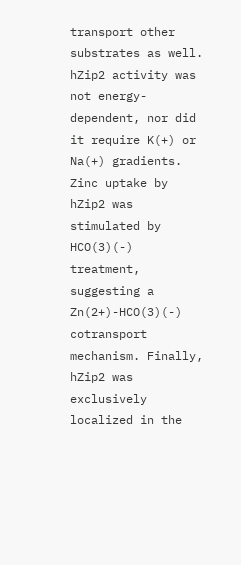transport other substrates as well. hZip2 activity was not energy-dependent, nor did it require K(+) or Na(+) gradients. Zinc uptake by hZip2 was stimulated by HCO(3)(-) treatment, suggesting a Zn(2+)-HCO(3)(-) cotransport mechanism. Finally, hZip2 was exclusively localized in the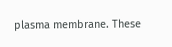plasma membrane. These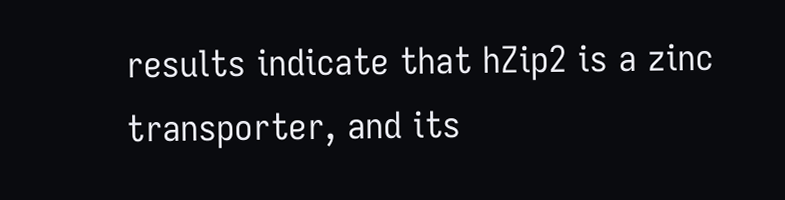results indicate that hZip2 is a zinc transporter, and its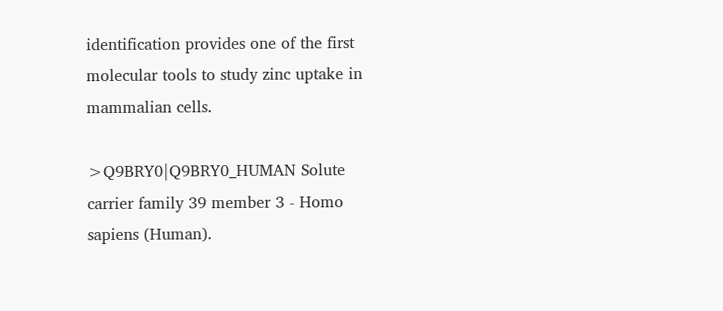identification provides one of the first molecular tools to study zinc uptake in mammalian cells.

>Q9BRY0|Q9BRY0_HUMAN Solute carrier family 39 member 3 - Homo sapiens (Human).